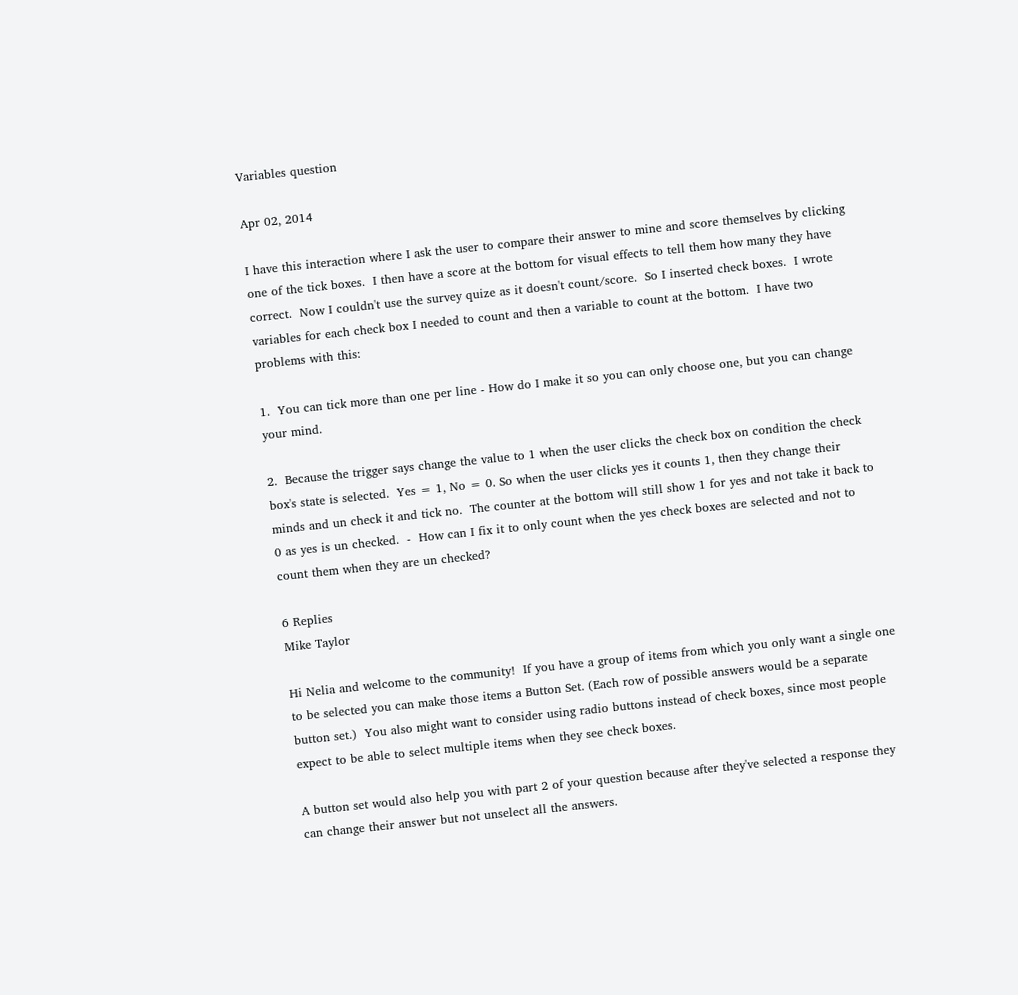Variables question

Apr 02, 2014

I have this interaction where I ask the user to compare their answer to mine and score themselves by clicking one of the tick boxes.  I then have a score at the bottom for visual effects to tell them how many they have correct.  Now I couldn't use the survey quize as it doesn't count/score.  So I inserted check boxes.  I wrote variables for each check box I needed to count and then a variable to count at the bottom.  I have two problems with this:

1.  You can tick more than one per line - How do I make it so you can only choose one, but you can change your mind.

2.  Because the trigger says change the value to 1 when the user clicks the check box on condition the check box's state is selected.  Yes = 1, No = 0. So when the user clicks yes it counts 1, then they change their minds and un check it and tick no.  The counter at the bottom will still show 1 for yes and not take it back to 0 as yes is un checked.  -  How can I fix it to only count when the yes check boxes are selected and not to count them when they are un checked?

6 Replies
Mike Taylor

Hi Nelia and welcome to the community!  If you have a group of items from which you only want a single one to be selected you can make those items a Button Set. (Each row of possible answers would be a separate button set.)  You also might want to consider using radio buttons instead of check boxes, since most people expect to be able to select multiple items when they see check boxes.

A button set would also help you with part 2 of your question because after they've selected a response they can change their answer but not unselect all the answers.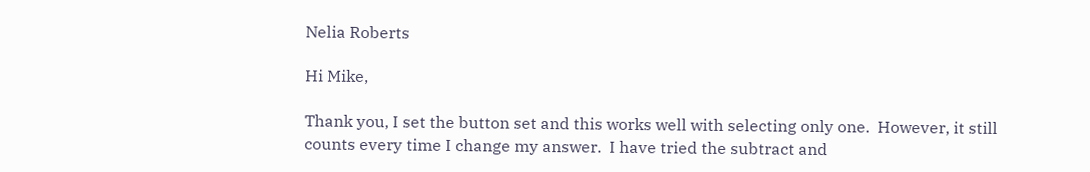Nelia Roberts

Hi Mike,

Thank you, I set the button set and this works well with selecting only one.  However, it still counts every time I change my answer.  I have tried the subtract and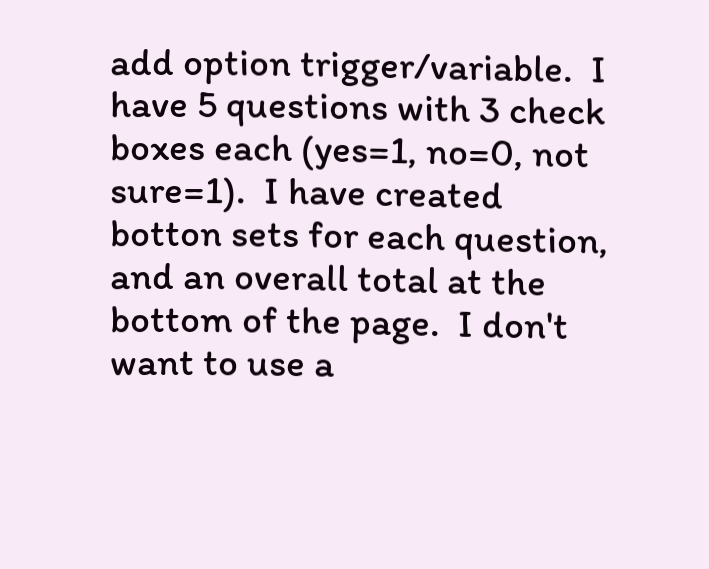add option trigger/variable.  I have 5 questions with 3 check boxes each (yes=1, no=0, not sure=1).  I have created botton sets for each question, and an overall total at the bottom of the page.  I don't want to use a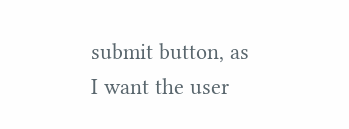submit button, as I want the user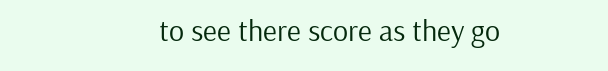to see there score as they go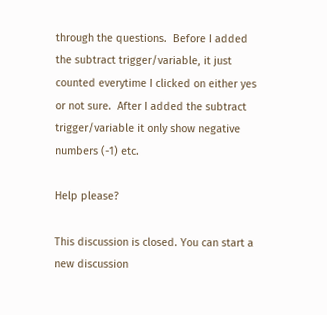through the questions.  Before I added the subtract trigger/variable, it just counted everytime I clicked on either yes or not sure.  After I added the subtract trigger/variable it only show negative numbers (-1) etc.

Help please?

This discussion is closed. You can start a new discussion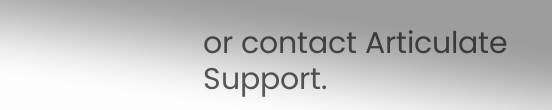or contact Articulate Support.